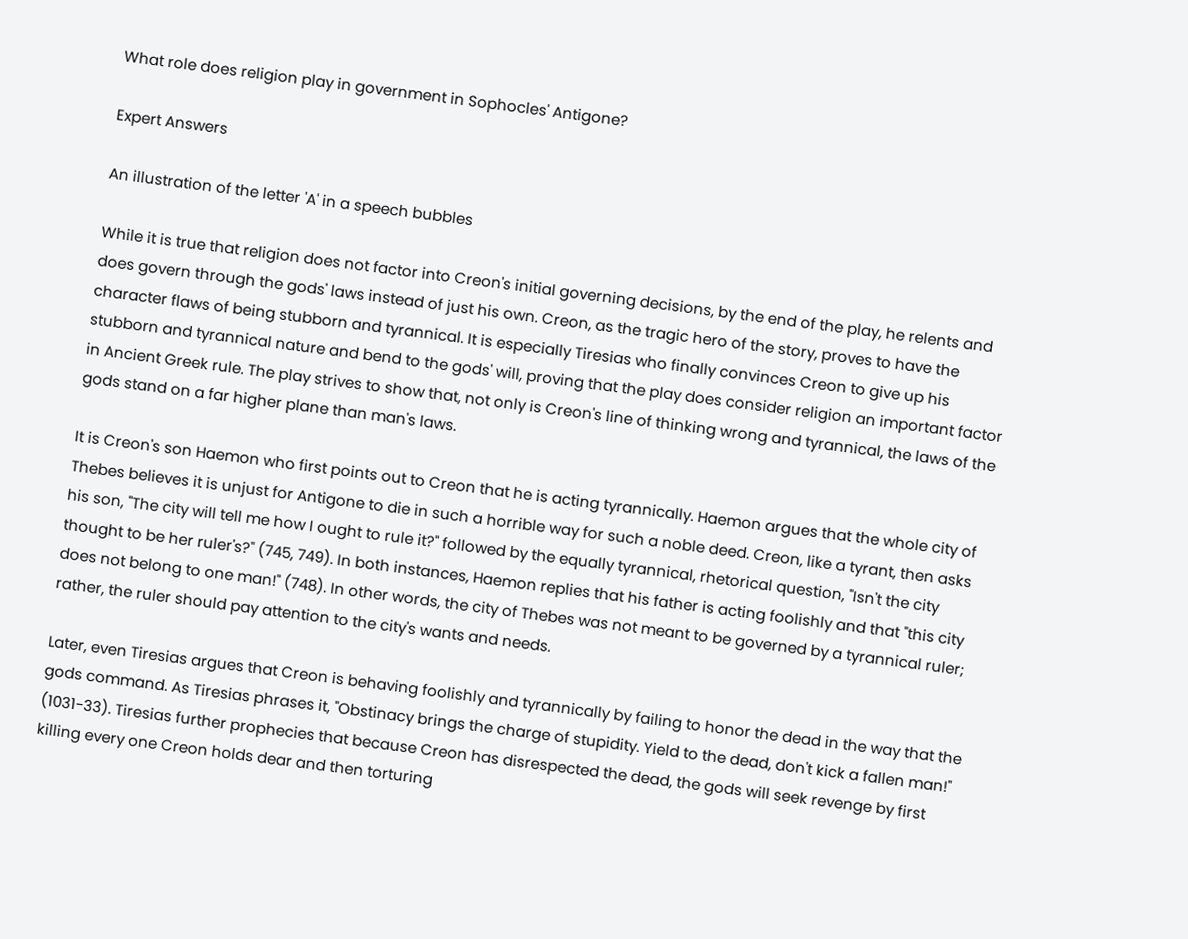What role does religion play in government in Sophocles' Antigone?

Expert Answers

An illustration of the letter 'A' in a speech bubbles

While it is true that religion does not factor into Creon's initial governing decisions, by the end of the play, he relents and does govern through the gods' laws instead of just his own. Creon, as the tragic hero of the story, proves to have the character flaws of being stubborn and tyrannical. It is especially Tiresias who finally convinces Creon to give up his stubborn and tyrannical nature and bend to the gods' will, proving that the play does consider religion an important factor in Ancient Greek rule. The play strives to show that, not only is Creon's line of thinking wrong and tyrannical, the laws of the gods stand on a far higher plane than man's laws.

It is Creon's son Haemon who first points out to Creon that he is acting tyrannically. Haemon argues that the whole city of Thebes believes it is unjust for Antigone to die in such a horrible way for such a noble deed. Creon, like a tyrant, then asks his son, "The city will tell me how I ought to rule it?" followed by the equally tyrannical, rhetorical question, "Isn't the city thought to be her ruler's?" (745, 749). In both instances, Haemon replies that his father is acting foolishly and that "this city does not belong to one man!" (748). In other words, the city of Thebes was not meant to be governed by a tyrannical ruler; rather, the ruler should pay attention to the city's wants and needs.

Later, even Tiresias argues that Creon is behaving foolishly and tyrannically by failing to honor the dead in the way that the gods command. As Tiresias phrases it, "Obstinacy brings the charge of stupidity. Yield to the dead, don't kick a fallen man!" (1031-33). Tiresias further prophecies that because Creon has disrespected the dead, the gods will seek revenge by first killing every one Creon holds dear and then torturing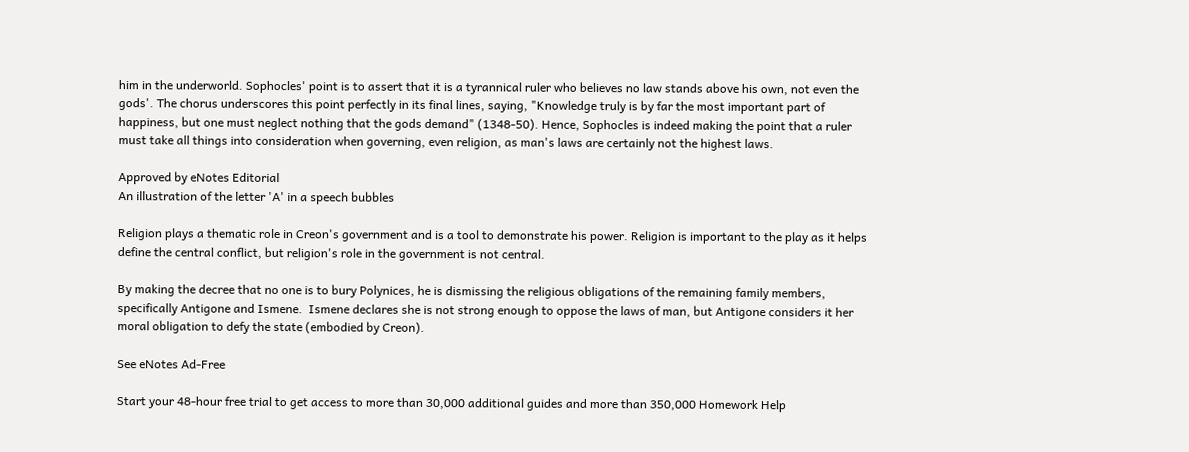him in the underworld. Sophocles' point is to assert that it is a tyrannical ruler who believes no law stands above his own, not even the gods'. The chorus underscores this point perfectly in its final lines, saying, "Knowledge truly is by far the most important part of happiness, but one must neglect nothing that the gods demand" (1348-50). Hence, Sophocles is indeed making the point that a ruler must take all things into consideration when governing, even religion, as man's laws are certainly not the highest laws.

Approved by eNotes Editorial
An illustration of the letter 'A' in a speech bubbles

Religion plays a thematic role in Creon's government and is a tool to demonstrate his power. Religion is important to the play as it helps define the central conflict, but religion's role in the government is not central.

By making the decree that no one is to bury Polynices, he is dismissing the religious obligations of the remaining family members, specifically Antigone and Ismene.  Ismene declares she is not strong enough to oppose the laws of man, but Antigone considers it her moral obligation to defy the state (embodied by Creon).

See eNotes Ad-Free

Start your 48-hour free trial to get access to more than 30,000 additional guides and more than 350,000 Homework Help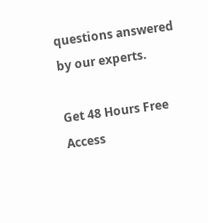questions answered by our experts.

Get 48 Hours Free Access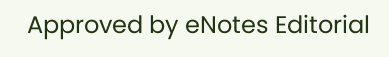Approved by eNotes Editorial